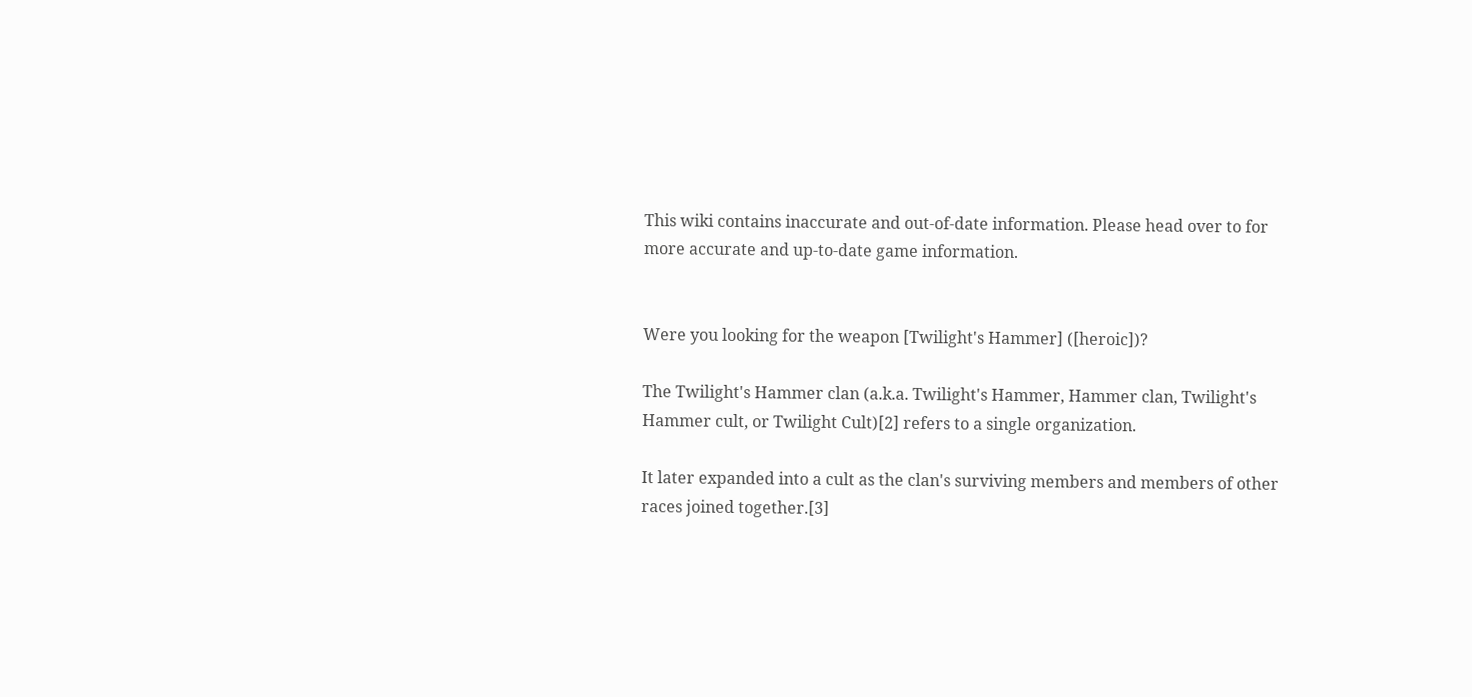This wiki contains inaccurate and out-of-date information. Please head over to for more accurate and up-to-date game information.


Were you looking for the weapon [Twilight's Hammer] ([heroic])?

The Twilight's Hammer clan (a.k.a. Twilight's Hammer, Hammer clan, Twilight's Hammer cult, or Twilight Cult)[2] refers to a single organization.

It later expanded into a cult as the clan's surviving members and members of other races joined together.[3]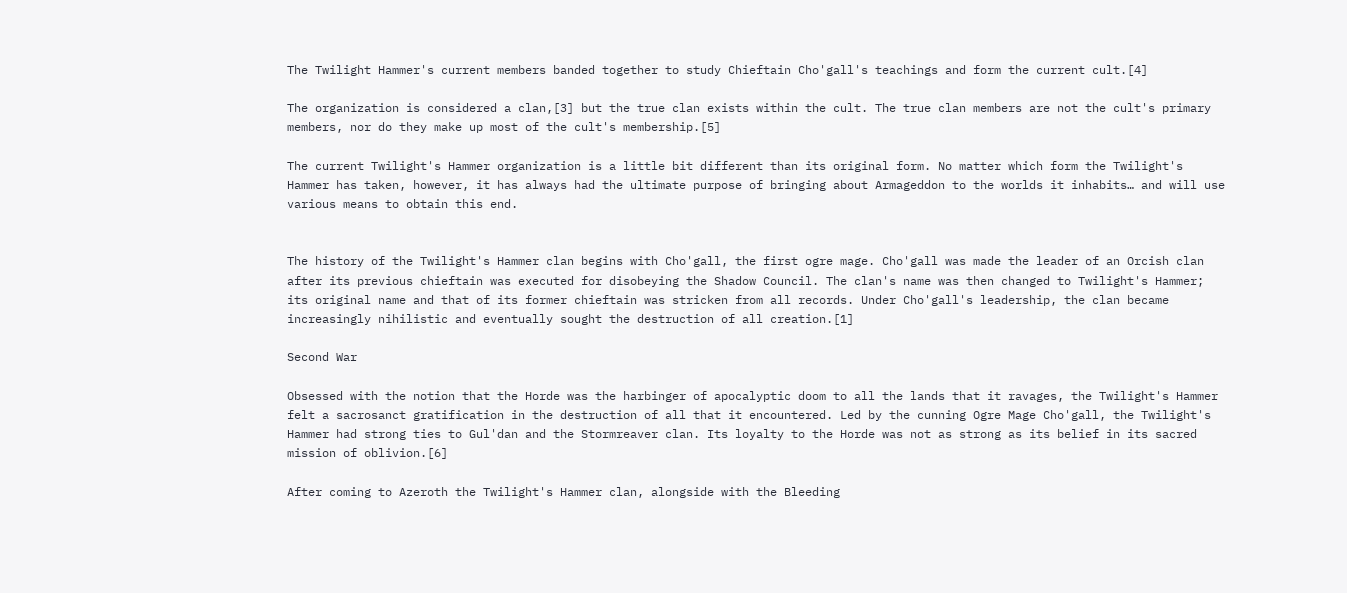The Twilight Hammer's current members banded together to study Chieftain Cho'gall's teachings and form the current cult.[4]

The organization is considered a clan,[3] but the true clan exists within the cult. The true clan members are not the cult's primary members, nor do they make up most of the cult's membership.[5]

The current Twilight's Hammer organization is a little bit different than its original form. No matter which form the Twilight's Hammer has taken, however, it has always had the ultimate purpose of bringing about Armageddon to the worlds it inhabits… and will use various means to obtain this end.


The history of the Twilight's Hammer clan begins with Cho'gall, the first ogre mage. Cho'gall was made the leader of an Orcish clan after its previous chieftain was executed for disobeying the Shadow Council. The clan's name was then changed to Twilight's Hammer; its original name and that of its former chieftain was stricken from all records. Under Cho'gall's leadership, the clan became increasingly nihilistic and eventually sought the destruction of all creation.[1]

Second War

Obsessed with the notion that the Horde was the harbinger of apocalyptic doom to all the lands that it ravages, the Twilight's Hammer felt a sacrosanct gratification in the destruction of all that it encountered. Led by the cunning Ogre Mage Cho'gall, the Twilight's Hammer had strong ties to Gul'dan and the Stormreaver clan. Its loyalty to the Horde was not as strong as its belief in its sacred mission of oblivion.[6]

After coming to Azeroth the Twilight's Hammer clan, alongside with the Bleeding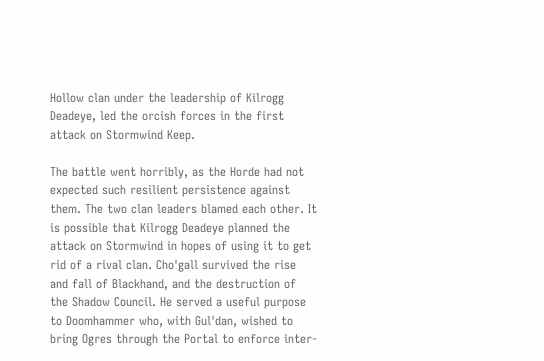Hollow clan under the leadership of Kilrogg Deadeye, led the orcish forces in the first attack on Stormwind Keep.

The battle went horribly, as the Horde had not expected such resilient persistence against them. The two clan leaders blamed each other. It is possible that Kilrogg Deadeye planned the attack on Stormwind in hopes of using it to get rid of a rival clan. Cho'gall survived the rise and fall of Blackhand, and the destruction of the Shadow Council. He served a useful purpose to Doomhammer who, with Gul'dan, wished to bring Ogres through the Portal to enforce inter-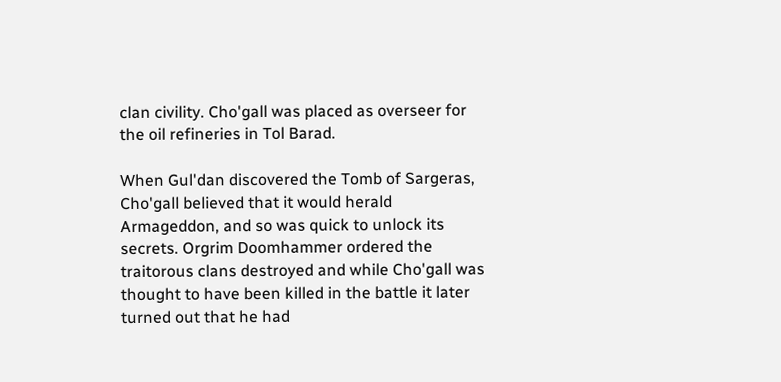clan civility. Cho'gall was placed as overseer for the oil refineries in Tol Barad.

When Gul'dan discovered the Tomb of Sargeras, Cho'gall believed that it would herald Armageddon, and so was quick to unlock its secrets. Orgrim Doomhammer ordered the traitorous clans destroyed and while Cho'gall was thought to have been killed in the battle it later turned out that he had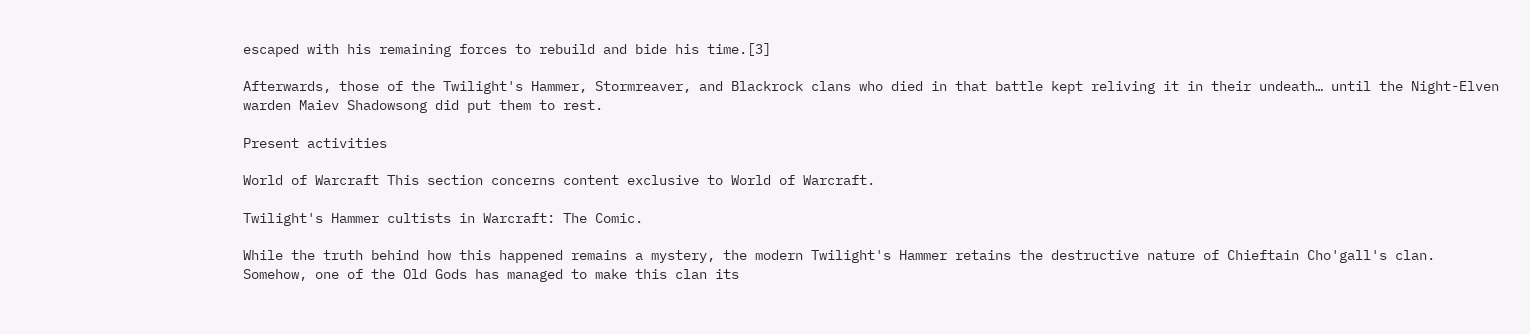escaped with his remaining forces to rebuild and bide his time.[3]

Afterwards, those of the Twilight's Hammer, Stormreaver, and Blackrock clans who died in that battle kept reliving it in their undeath… until the Night-Elven warden Maiev Shadowsong did put them to rest.

Present activities

World of Warcraft This section concerns content exclusive to World of Warcraft.

Twilight's Hammer cultists in Warcraft: The Comic.

While the truth behind how this happened remains a mystery, the modern Twilight's Hammer retains the destructive nature of Chieftain Cho'gall's clan. Somehow, one of the Old Gods has managed to make this clan its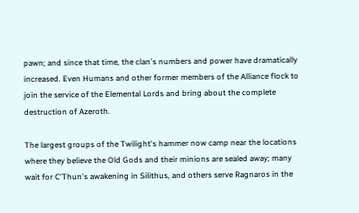pawn; and since that time, the clan's numbers and power have dramatically increased. Even Humans and other former members of the Alliance flock to join the service of the Elemental Lords and bring about the complete destruction of Azeroth.

The largest groups of the Twilight's hammer now camp near the locations where they believe the Old Gods and their minions are sealed away; many wait for C'Thun's awakening in Silithus, and others serve Ragnaros in the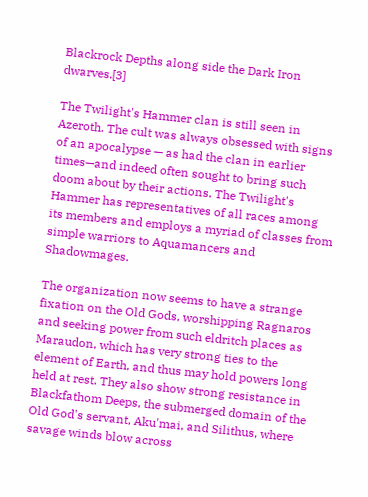Blackrock Depths along side the Dark Iron dwarves.[3]

The Twilight's Hammer clan is still seen in Azeroth. The cult was always obsessed with signs of an apocalypse — as had the clan in earlier times—and indeed often sought to bring such doom about by their actions. The Twilight's Hammer has representatives of all races among its members and employs a myriad of classes from simple warriors to Aquamancers and Shadowmages.

The organization now seems to have a strange fixation on the Old Gods, worshipping Ragnaros and seeking power from such eldritch places as Maraudon, which has very strong ties to the element of Earth, and thus may hold powers long held at rest. They also show strong resistance in Blackfathom Deeps, the submerged domain of the Old God's servant, Aku'mai, and Silithus, where savage winds blow across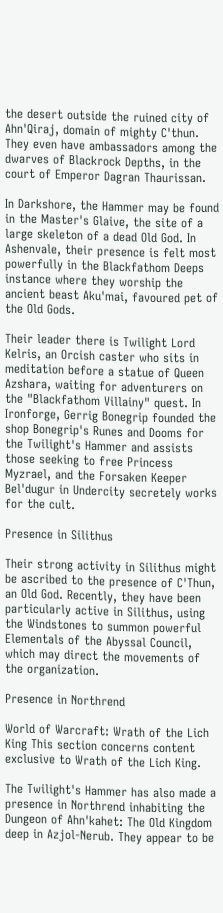the desert outside the ruined city of Ahn'Qiraj, domain of mighty C'thun. They even have ambassadors among the dwarves of Blackrock Depths, in the court of Emperor Dagran Thaurissan.

In Darkshore, the Hammer may be found in the Master's Glaive, the site of a large skeleton of a dead Old God. In Ashenvale, their presence is felt most powerfully in the Blackfathom Deeps instance where they worship the ancient beast Aku'mai, favoured pet of the Old Gods.

Their leader there is Twilight Lord Kelris, an Orcish caster who sits in meditation before a statue of Queen Azshara, waiting for adventurers on the "Blackfathom Villainy" quest. In Ironforge, Gerrig Bonegrip founded the shop Bonegrip's Runes and Dooms for the Twilight's Hammer and assists those seeking to free Princess Myzrael, and the Forsaken Keeper Bel'dugur in Undercity secretely works for the cult.

Presence in Silithus

Their strong activity in Silithus might be ascribed to the presence of C'Thun, an Old God. Recently, they have been particularly active in Silithus, using the Windstones to summon powerful Elementals of the Abyssal Council, which may direct the movements of the organization.

Presence in Northrend

World of Warcraft: Wrath of the Lich King This section concerns content exclusive to Wrath of the Lich King.

The Twilight's Hammer has also made a presence in Northrend inhabiting the Dungeon of Ahn'kahet: The Old Kingdom deep in Azjol-Nerub. They appear to be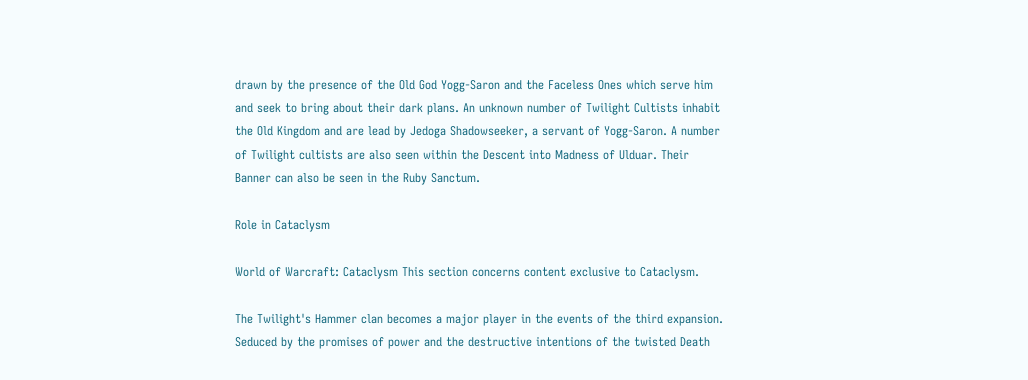drawn by the presence of the Old God Yogg-Saron and the Faceless Ones which serve him and seek to bring about their dark plans. An unknown number of Twilight Cultists inhabit the Old Kingdom and are lead by Jedoga Shadowseeker, a servant of Yogg-Saron. A number of Twilight cultists are also seen within the Descent into Madness of Ulduar. Their Banner can also be seen in the Ruby Sanctum.

Role in Cataclysm

World of Warcraft: Cataclysm This section concerns content exclusive to Cataclysm.

The Twilight's Hammer clan becomes a major player in the events of the third expansion. Seduced by the promises of power and the destructive intentions of the twisted Death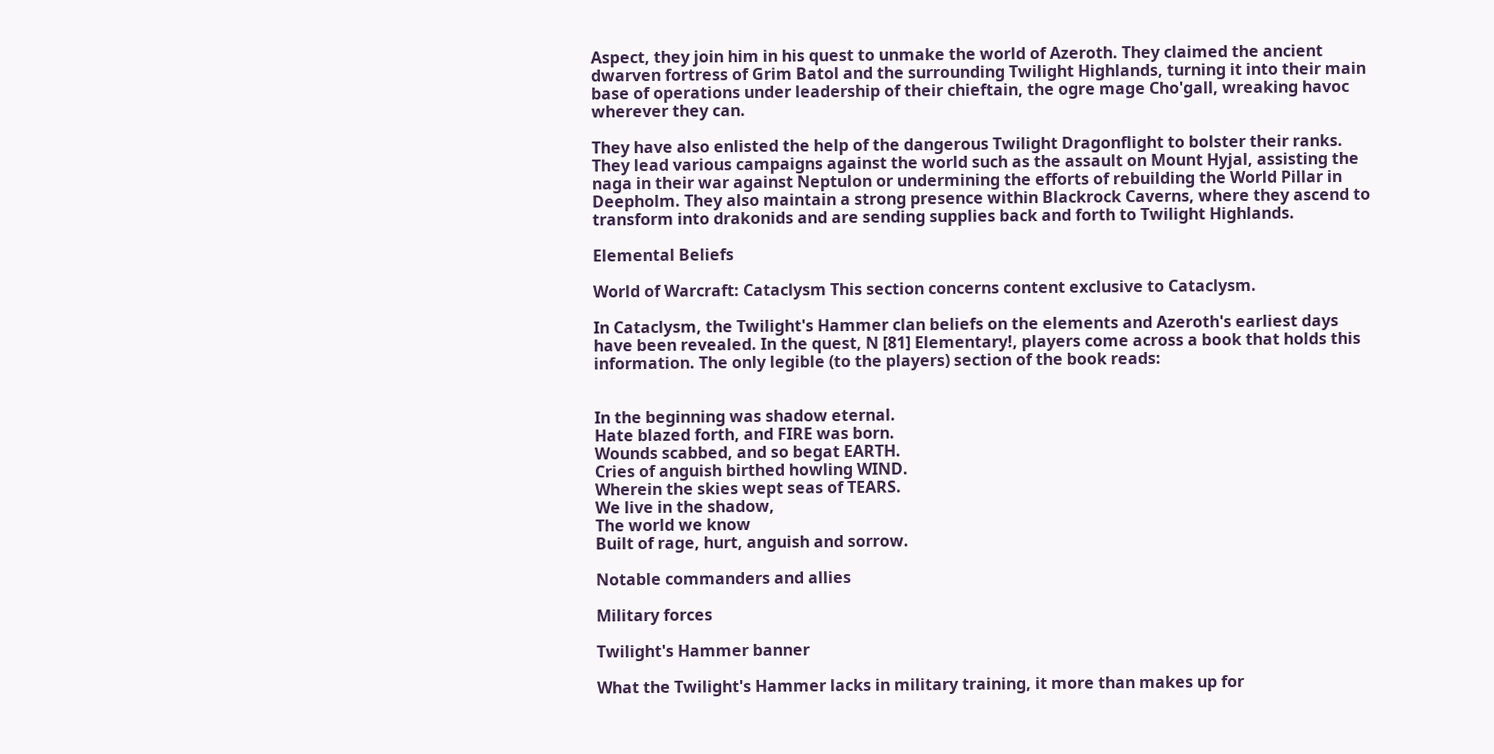Aspect, they join him in his quest to unmake the world of Azeroth. They claimed the ancient dwarven fortress of Grim Batol and the surrounding Twilight Highlands, turning it into their main base of operations under leadership of their chieftain, the ogre mage Cho'gall, wreaking havoc wherever they can.

They have also enlisted the help of the dangerous Twilight Dragonflight to bolster their ranks. They lead various campaigns against the world such as the assault on Mount Hyjal, assisting the naga in their war against Neptulon or undermining the efforts of rebuilding the World Pillar in Deepholm. They also maintain a strong presence within Blackrock Caverns, where they ascend to transform into drakonids and are sending supplies back and forth to Twilight Highlands.

Elemental Beliefs

World of Warcraft: Cataclysm This section concerns content exclusive to Cataclysm.

In Cataclysm, the Twilight's Hammer clan beliefs on the elements and Azeroth's earliest days have been revealed. In the quest, N [81] Elementary!, players come across a book that holds this information. The only legible (to the players) section of the book reads:


In the beginning was shadow eternal.
Hate blazed forth, and FIRE was born.
Wounds scabbed, and so begat EARTH.
Cries of anguish birthed howling WIND.
Wherein the skies wept seas of TEARS.
We live in the shadow,
The world we know
Built of rage, hurt, anguish and sorrow.

Notable commanders and allies

Military forces

Twilight's Hammer banner

What the Twilight's Hammer lacks in military training, it more than makes up for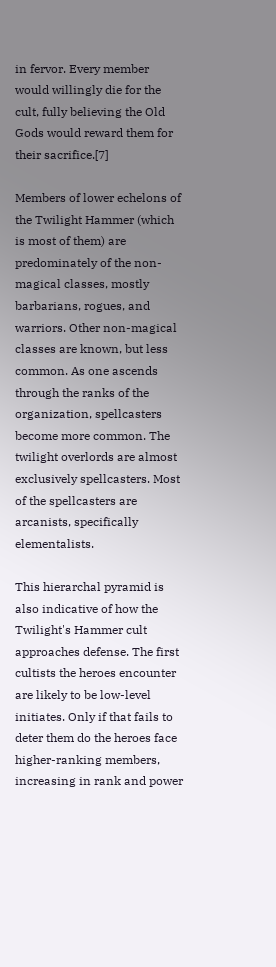in fervor. Every member would willingly die for the cult, fully believing the Old Gods would reward them for their sacrifice.[7]

Members of lower echelons of the Twilight Hammer (which is most of them) are predominately of the non-magical classes, mostly barbarians, rogues, and warriors. Other non-magical classes are known, but less common. As one ascends through the ranks of the organization, spellcasters become more common. The twilight overlords are almost exclusively spellcasters. Most of the spellcasters are arcanists, specifically elementalists.

This hierarchal pyramid is also indicative of how the Twilight's Hammer cult approaches defense. The first cultists the heroes encounter are likely to be low-level initiates. Only if that fails to deter them do the heroes face higher-ranking members, increasing in rank and power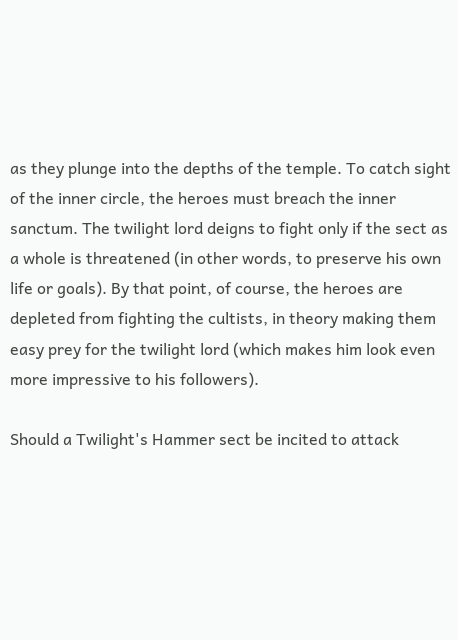as they plunge into the depths of the temple. To catch sight of the inner circle, the heroes must breach the inner sanctum. The twilight lord deigns to fight only if the sect as a whole is threatened (in other words, to preserve his own life or goals). By that point, of course, the heroes are depleted from fighting the cultists, in theory making them easy prey for the twilight lord (which makes him look even more impressive to his followers).

Should a Twilight's Hammer sect be incited to attack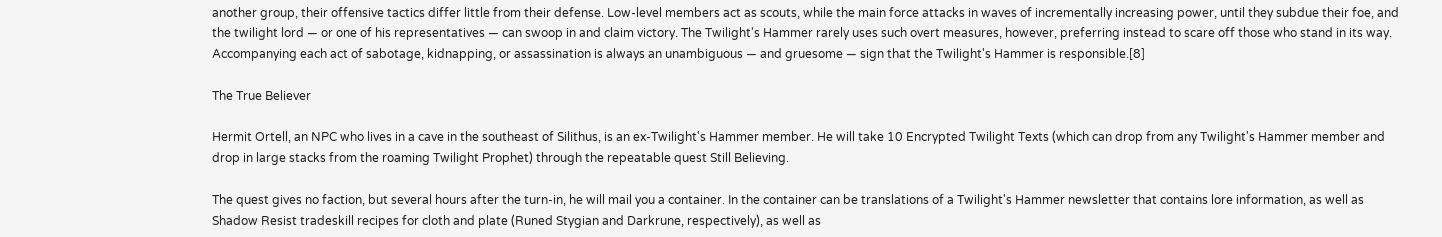another group, their offensive tactics differ little from their defense. Low-level members act as scouts, while the main force attacks in waves of incrementally increasing power, until they subdue their foe, and the twilight lord — or one of his representatives — can swoop in and claim victory. The Twilight's Hammer rarely uses such overt measures, however, preferring instead to scare off those who stand in its way. Accompanying each act of sabotage, kidnapping, or assassination is always an unambiguous — and gruesome — sign that the Twilight's Hammer is responsible.[8]

The True Believer

Hermit Ortell, an NPC who lives in a cave in the southeast of Silithus, is an ex-Twilight's Hammer member. He will take 10 Encrypted Twilight Texts (which can drop from any Twilight's Hammer member and drop in large stacks from the roaming Twilight Prophet) through the repeatable quest Still Believing.

The quest gives no faction, but several hours after the turn-in, he will mail you a container. In the container can be translations of a Twilight's Hammer newsletter that contains lore information, as well as Shadow Resist tradeskill recipes for cloth and plate (Runed Stygian and Darkrune, respectively), as well as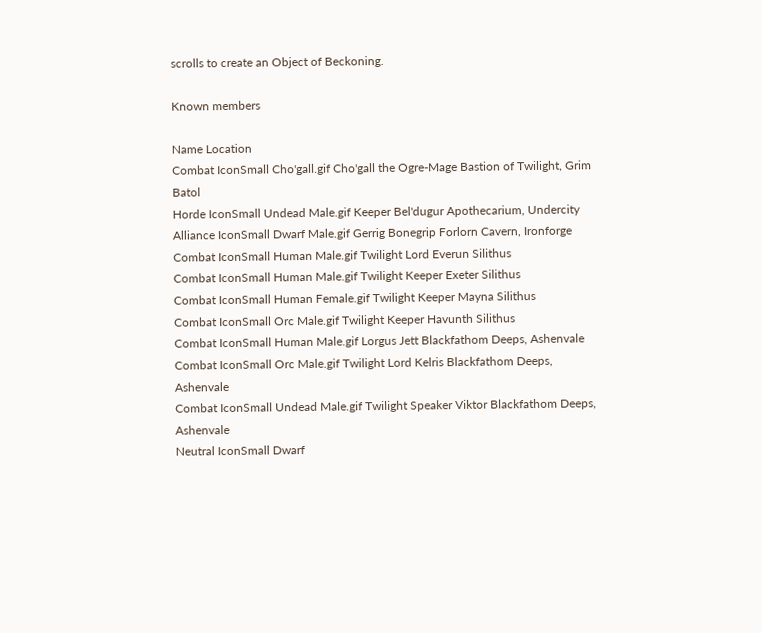scrolls to create an Object of Beckoning.

Known members

Name Location
Combat IconSmall Cho'gall.gif Cho'gall the Ogre-Mage Bastion of Twilight, Grim Batol
Horde IconSmall Undead Male.gif Keeper Bel'dugur Apothecarium, Undercity
Alliance IconSmall Dwarf Male.gif Gerrig Bonegrip Forlorn Cavern, Ironforge
Combat IconSmall Human Male.gif Twilight Lord Everun Silithus
Combat IconSmall Human Male.gif Twilight Keeper Exeter Silithus
Combat IconSmall Human Female.gif Twilight Keeper Mayna Silithus
Combat IconSmall Orc Male.gif Twilight Keeper Havunth Silithus
Combat IconSmall Human Male.gif Lorgus Jett Blackfathom Deeps, Ashenvale
Combat IconSmall Orc Male.gif Twilight Lord Kelris Blackfathom Deeps, Ashenvale
Combat IconSmall Undead Male.gif Twilight Speaker Viktor Blackfathom Deeps, Ashenvale
Neutral IconSmall Dwarf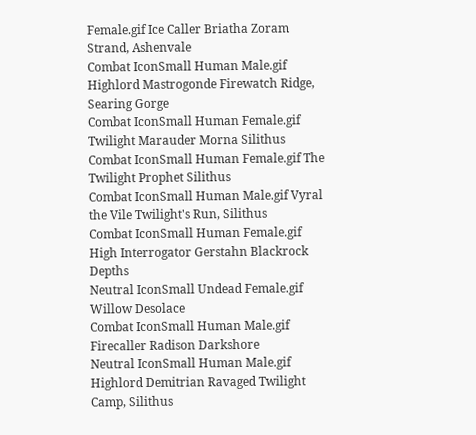Female.gif Ice Caller Briatha Zoram Strand, Ashenvale
Combat IconSmall Human Male.gif Highlord Mastrogonde Firewatch Ridge, Searing Gorge
Combat IconSmall Human Female.gif Twilight Marauder Morna Silithus
Combat IconSmall Human Female.gif The Twilight Prophet Silithus
Combat IconSmall Human Male.gif Vyral the Vile Twilight's Run, Silithus
Combat IconSmall Human Female.gif High Interrogator Gerstahn Blackrock Depths
Neutral IconSmall Undead Female.gif Willow Desolace
Combat IconSmall Human Male.gif Firecaller Radison Darkshore
Neutral IconSmall Human Male.gif Highlord Demitrian Ravaged Twilight Camp, Silithus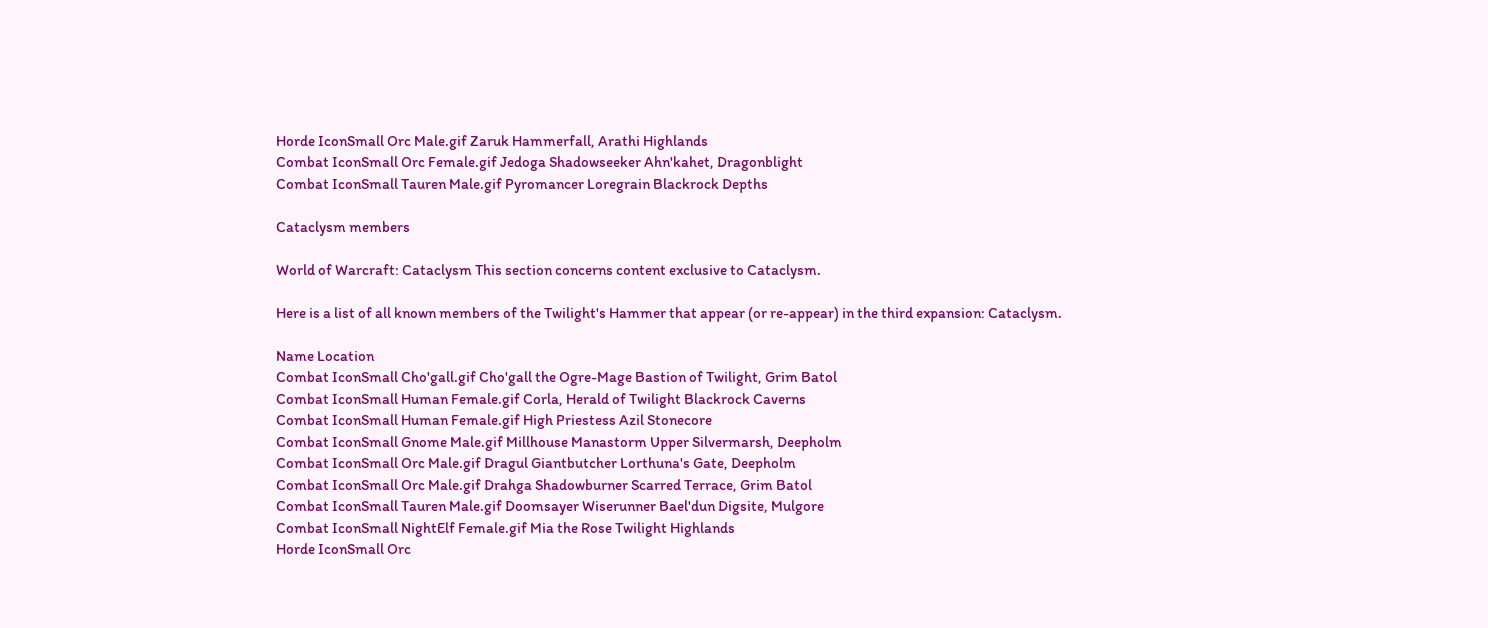Horde IconSmall Orc Male.gif Zaruk Hammerfall, Arathi Highlands
Combat IconSmall Orc Female.gif Jedoga Shadowseeker Ahn'kahet, Dragonblight
Combat IconSmall Tauren Male.gif Pyromancer Loregrain Blackrock Depths

Cataclysm members

World of Warcraft: Cataclysm This section concerns content exclusive to Cataclysm.

Here is a list of all known members of the Twilight's Hammer that appear (or re-appear) in the third expansion: Cataclysm.

Name Location
Combat IconSmall Cho'gall.gif Cho'gall the Ogre-Mage Bastion of Twilight, Grim Batol
Combat IconSmall Human Female.gif Corla, Herald of Twilight Blackrock Caverns
Combat IconSmall Human Female.gif High Priestess Azil Stonecore
Combat IconSmall Gnome Male.gif Millhouse Manastorm Upper Silvermarsh, Deepholm
Combat IconSmall Orc Male.gif Dragul Giantbutcher Lorthuna's Gate, Deepholm
Combat IconSmall Orc Male.gif Drahga Shadowburner Scarred Terrace, Grim Batol
Combat IconSmall Tauren Male.gif Doomsayer Wiserunner Bael'dun Digsite, Mulgore
Combat IconSmall NightElf Female.gif Mia the Rose Twilight Highlands
Horde IconSmall Orc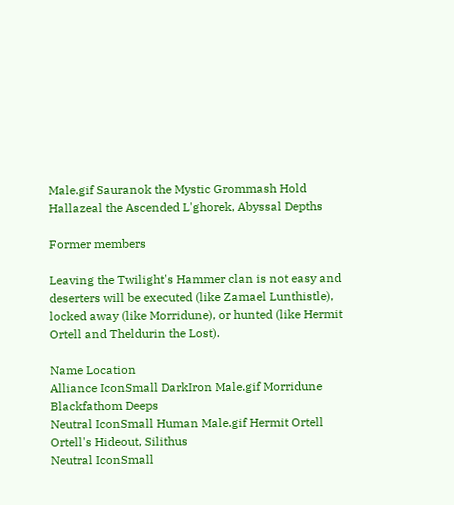Male.gif Sauranok the Mystic Grommash Hold
Hallazeal the Ascended L'ghorek, Abyssal Depths

Former members

Leaving the Twilight's Hammer clan is not easy and deserters will be executed (like Zamael Lunthistle), locked away (like Morridune), or hunted (like Hermit Ortell and Theldurin the Lost).

Name Location
Alliance IconSmall DarkIron Male.gif Morridune Blackfathom Deeps
Neutral IconSmall Human Male.gif Hermit Ortell Ortell's Hideout, Silithus
Neutral IconSmall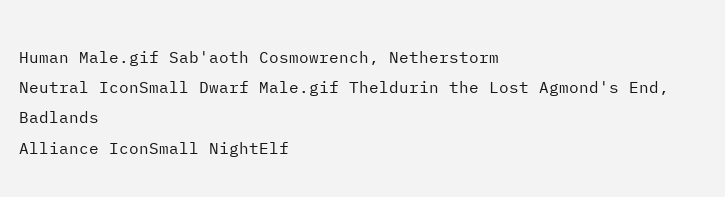Human Male.gif Sab'aoth Cosmowrench, Netherstorm
Neutral IconSmall Dwarf Male.gif Theldurin the Lost Agmond's End, Badlands
Alliance IconSmall NightElf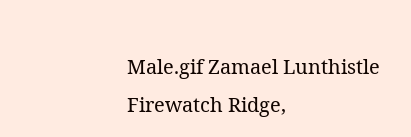Male.gif Zamael Lunthistle Firewatch Ridge,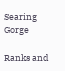Searing Gorge

Ranks and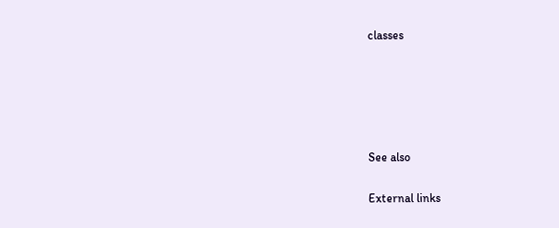classes





See also

External links